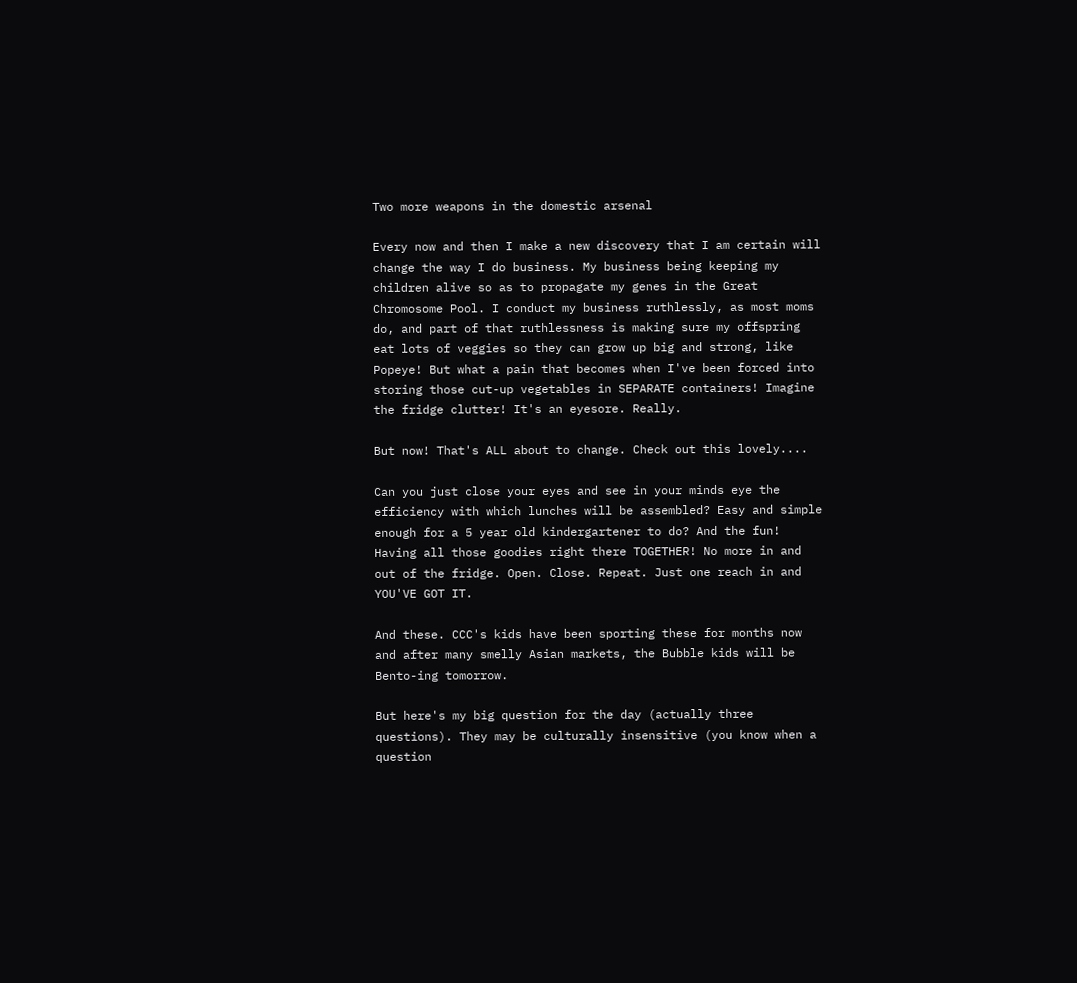Two more weapons in the domestic arsenal

Every now and then I make a new discovery that I am certain will change the way I do business. My business being keeping my children alive so as to propagate my genes in the Great Chromosome Pool. I conduct my business ruthlessly, as most moms do, and part of that ruthlessness is making sure my offspring eat lots of veggies so they can grow up big and strong, like Popeye! But what a pain that becomes when I've been forced into storing those cut-up vegetables in SEPARATE containers! Imagine the fridge clutter! It's an eyesore. Really.

But now! That's ALL about to change. Check out this lovely....

Can you just close your eyes and see in your minds eye the efficiency with which lunches will be assembled? Easy and simple enough for a 5 year old kindergartener to do? And the fun! Having all those goodies right there TOGETHER! No more in and out of the fridge. Open. Close. Repeat. Just one reach in and YOU'VE GOT IT.

And these. CCC's kids have been sporting these for months now and after many smelly Asian markets, the Bubble kids will be Bento-ing tomorrow.

But here's my big question for the day (actually three questions). They may be culturally insensitive (you know when a question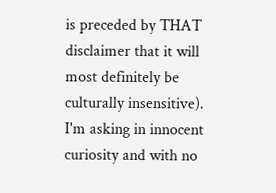is preceded by THAT disclaimer that it will most definitely be culturally insensitive). I'm asking in innocent curiosity and with no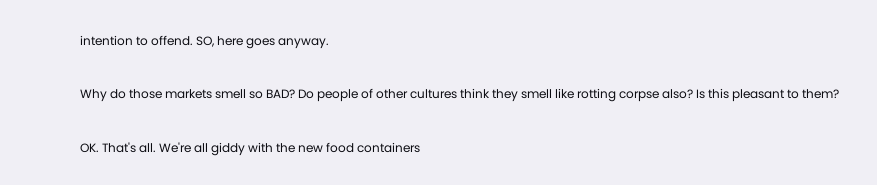intention to offend. SO, here goes anyway.

Why do those markets smell so BAD? Do people of other cultures think they smell like rotting corpse also? Is this pleasant to them?

OK. That's all. We're all giddy with the new food containers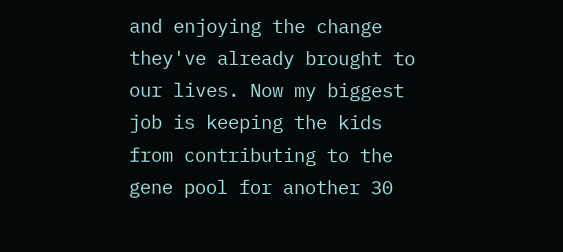and enjoying the change they've already brought to our lives. Now my biggest job is keeping the kids from contributing to the gene pool for another 30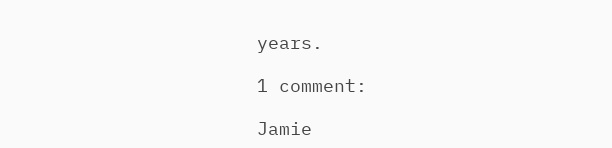years.

1 comment:

Jamie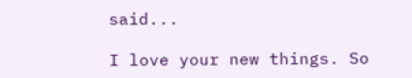said...

I love your new things. So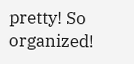pretty! So organized!